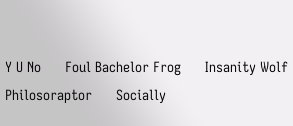Y U No      Foul Bachelor Frog      Insanity Wolf      Philosoraptor      Socially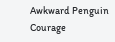Awkward Penguin      Courage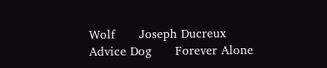Wolf      Joseph Ducreux      Advice Dog      Forever Alone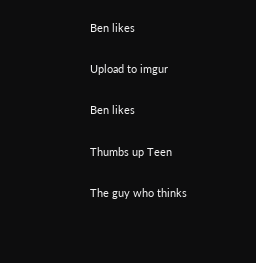Ben likes

Upload to imgur

Ben likes

Thumbs up Teen

The guy who thinks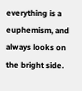everything is a euphemism, and always looks on the bright side.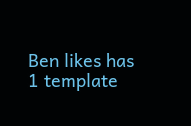Ben likes has 1 template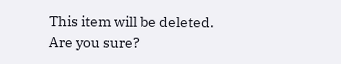This item will be deleted. Are you sure?